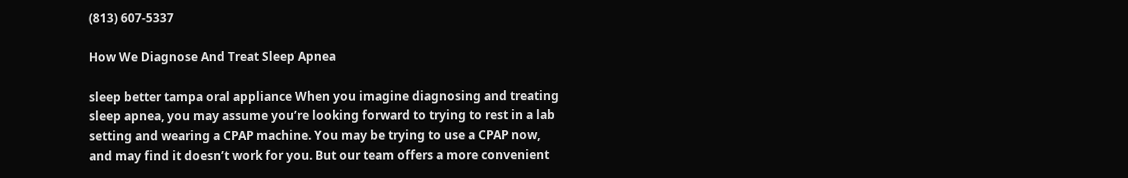(813) 607-5337

How We Diagnose And Treat Sleep Apnea

sleep better tampa oral appliance When you imagine diagnosing and treating sleep apnea, you may assume you’re looking forward to trying to rest in a lab setting and wearing a CPAP machine. You may be trying to use a CPAP now, and may find it doesn’t work for you. But our team offers a more convenient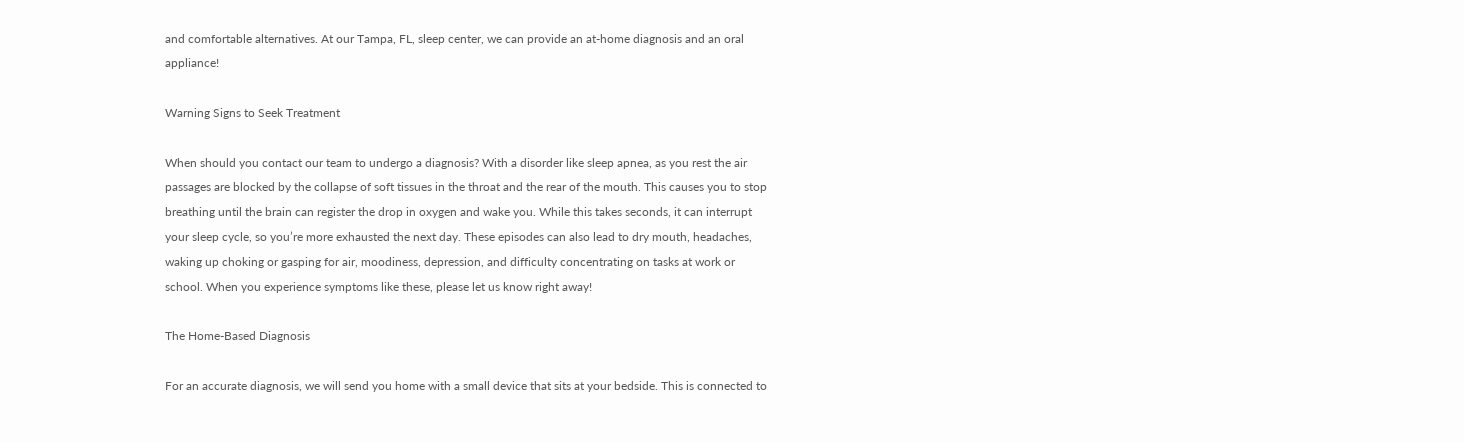and comfortable alternatives. At our Tampa, FL, sleep center, we can provide an at-home diagnosis and an oral appliance!

Warning Signs to Seek Treatment

When should you contact our team to undergo a diagnosis? With a disorder like sleep apnea, as you rest the air passages are blocked by the collapse of soft tissues in the throat and the rear of the mouth. This causes you to stop breathing until the brain can register the drop in oxygen and wake you. While this takes seconds, it can interrupt your sleep cycle, so you’re more exhausted the next day. These episodes can also lead to dry mouth, headaches, waking up choking or gasping for air, moodiness, depression, and difficulty concentrating on tasks at work or school. When you experience symptoms like these, please let us know right away!

The Home-Based Diagnosis

For an accurate diagnosis, we will send you home with a small device that sits at your bedside. This is connected to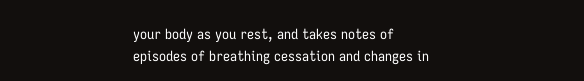your body as you rest, and takes notes of episodes of breathing cessation and changes in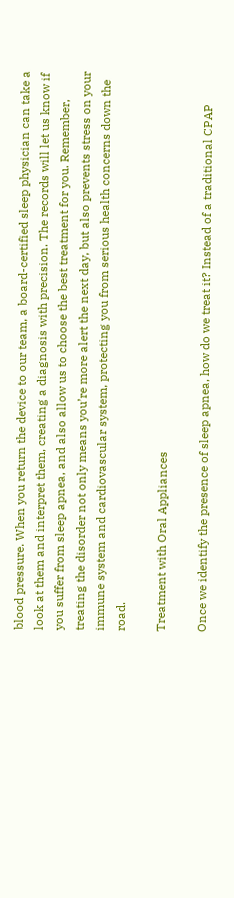blood pressure. When you return the device to our team, a board-certified sleep physician can take a look at them and interpret them, creating a diagnosis with precision. The records will let us know if you suffer from sleep apnea, and also allow us to choose the best treatment for you. Remember, treating the disorder not only means you’re more alert the next day, but also prevents stress on your immune system and cardiovascular system, protecting you from serious health concerns down the road.

Treatment with Oral Appliances

Once we identify the presence of sleep apnea, how do we treat it? Instead of a traditional CPAP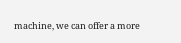machine, we can offer a more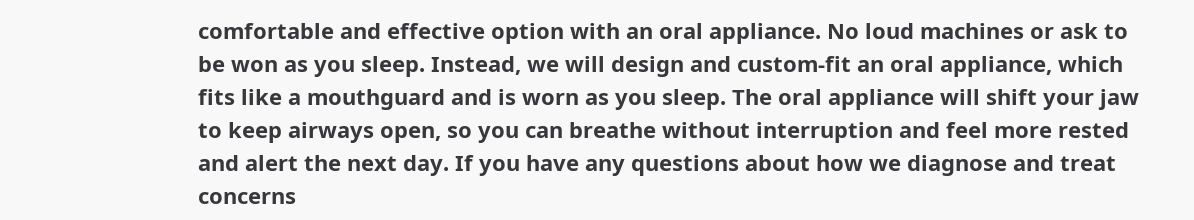comfortable and effective option with an oral appliance. No loud machines or ask to be won as you sleep. Instead, we will design and custom-fit an oral appliance, which fits like a mouthguard and is worn as you sleep. The oral appliance will shift your jaw to keep airways open, so you can breathe without interruption and feel more rested and alert the next day. If you have any questions about how we diagnose and treat concerns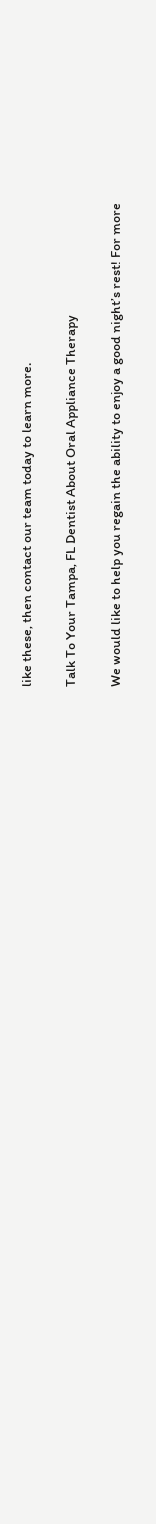like these, then contact our team today to learn more.

Talk To Your Tampa, FL Dentist About Oral Appliance Therapy

We would like to help you regain the ability to enjoy a good night’s rest! For more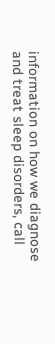information on how we diagnose and treat sleep disorders, call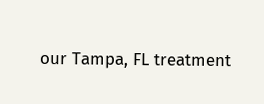our Tampa, FL treatment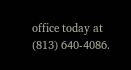office today at (813) 640-4086.